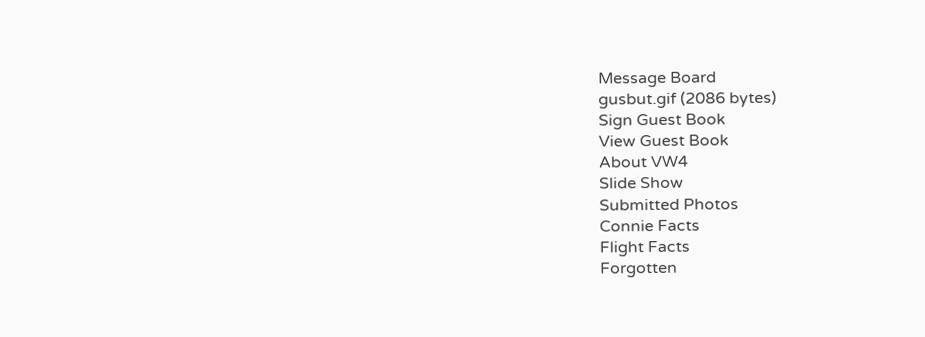Message Board
gusbut.gif (2086 bytes)
Sign Guest Book
View Guest Book
About VW4
Slide Show
Submitted Photos
Connie Facts
Flight Facts
Forgotten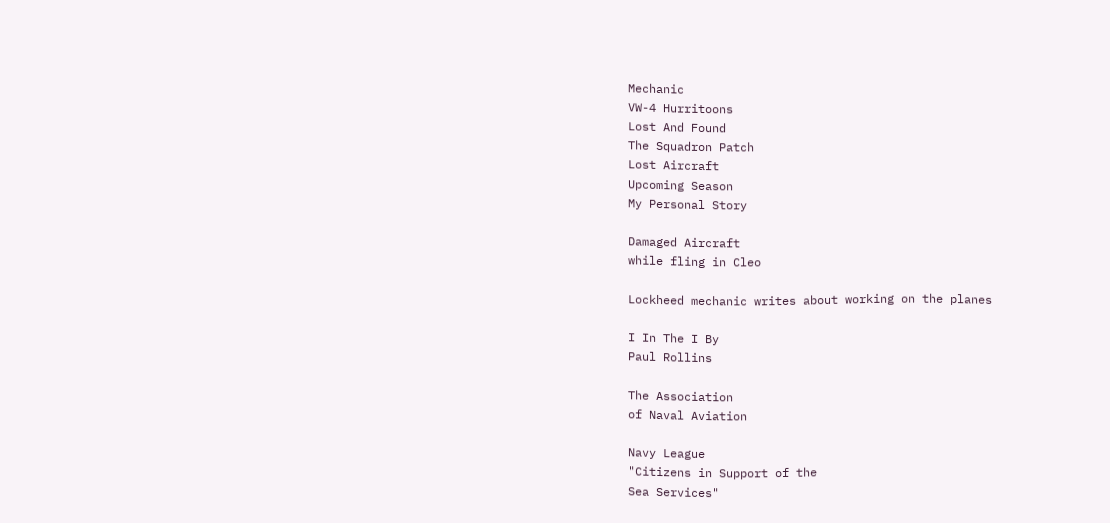Mechanic
VW-4 Hurritoons
Lost And Found
The Squadron Patch
Lost Aircraft
Upcoming Season
My Personal Story

Damaged Aircraft
while fling in Cleo

Lockheed mechanic writes about working on the planes

I In The I By
Paul Rollins

The Association
of Naval Aviation

Navy League
"Citizens in Support of the
Sea Services"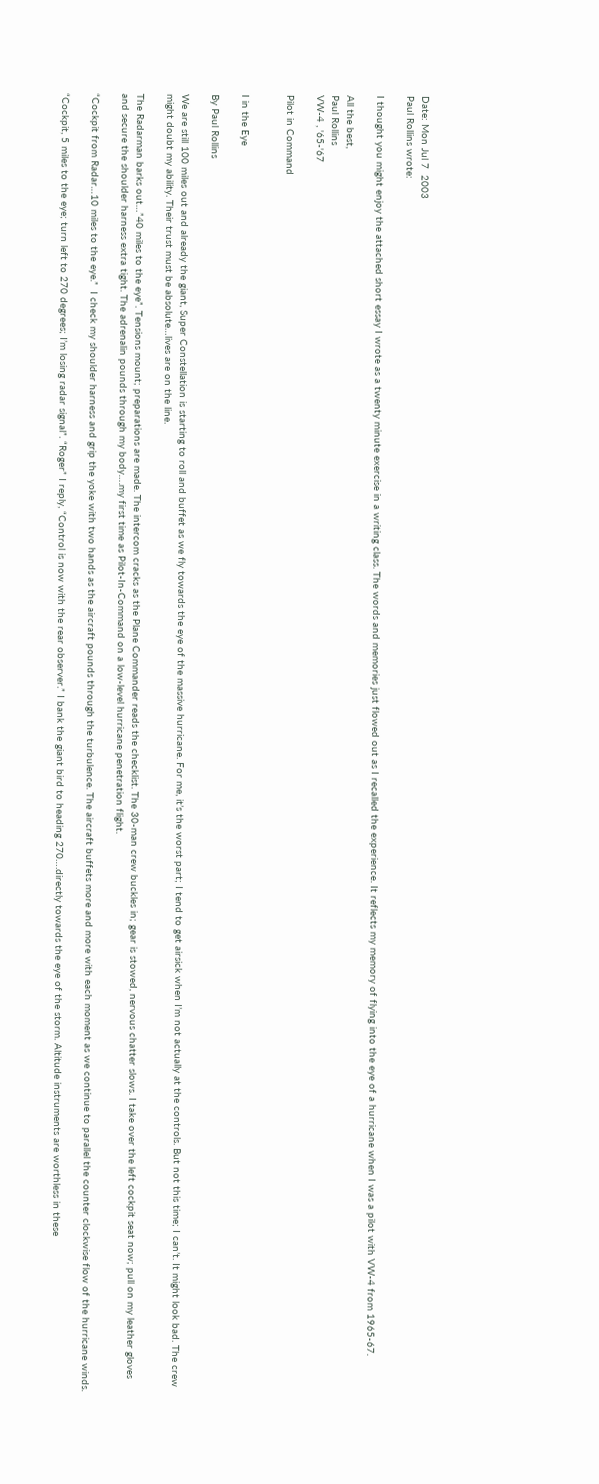Date: Mon Jul 7  2003
Paul Rollins wrote:

I thought you might enjoy the attached short essay I wrote as a twenty minute exercise in a writing class. The words and memories just flowed out as I recalled the experience. It reflects my memory of flying into the eye of a hurricane when I was a pilot with VW-4 from 1965-67.

All the best,
Paul Rollins
VW-4 , '65-'67

Pilot in Command


I in the Eye

By Paul Rollins

We are still 100 miles out and already the giant, Super Constellation is starting to roll and buffet as we fly towards the eye of the massive hurricane. For me, it’s the worst part; I tend to get airsick when I’m not actually at the controls. But not this time; I can’t. It might look bad. The crew might doubt my ability. Their trust must be absolute…lives are on the line.

The Radarman barks out…”40 miles to the eye”. Tensions mount; preparations are made. The intercom cracks as the Plane Commander reads the checklist. The 30-man crew buckles in; gear is stowed, nervous chatter slows. I take over the left cockpit seat now; pull on my leather gloves and secure the shoulder harness extra tight. The adrenalin pounds through my body….my first time as Pilot-In-Command on a low-level hurricane penetration flight.

“Cockpit from Radar…10 miles to the eye.”  I check my shoulder harness and grip the yoke with two hands as the aircraft pounds through the turbulence. The aircraft buffets more and more with each moment as we continue to parallel the counter clockwise flow of the hurricane winds.

“Cockpit, 5 miles to the eye; turn left to 270 degrees; I’m losing radar signal”. “Roger” I reply, “Control is now with the rear observer.” I bank the giant bird to heading 270….directly towards the eye of the storm. Altitude instruments are worthless in these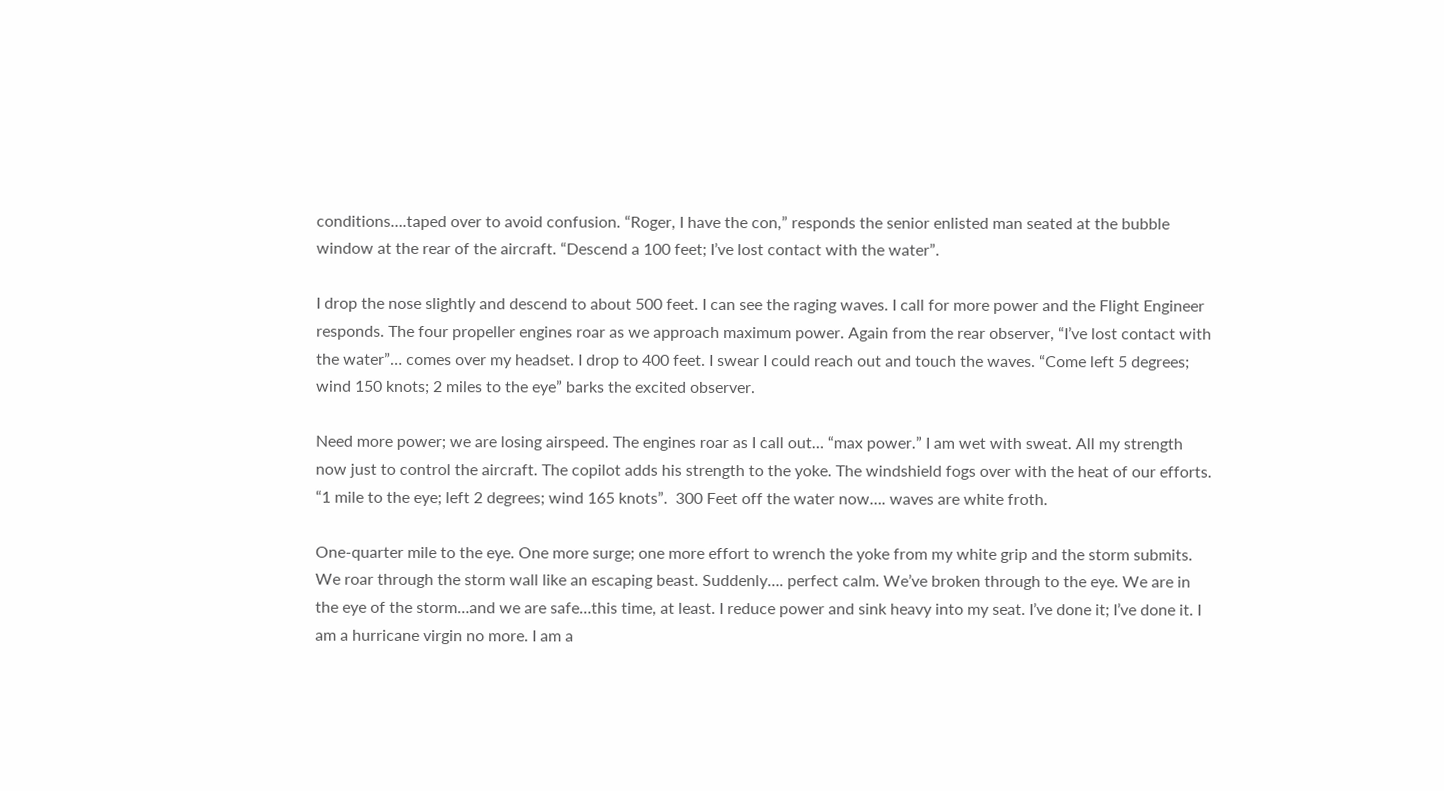conditions….taped over to avoid confusion. “Roger, I have the con,” responds the senior enlisted man seated at the bubble window at the rear of the aircraft. “Descend a 100 feet; I’ve lost contact with the water”.

I drop the nose slightly and descend to about 500 feet. I can see the raging waves. I call for more power and the Flight Engineer responds. The four propeller engines roar as we approach maximum power. Again from the rear observer, “I’ve lost contact with the water”… comes over my headset. I drop to 400 feet. I swear I could reach out and touch the waves. “Come left 5 degrees; wind 150 knots; 2 miles to the eye” barks the excited observer.

Need more power; we are losing airspeed. The engines roar as I call out… “max power.” I am wet with sweat. All my strength now just to control the aircraft. The copilot adds his strength to the yoke. The windshield fogs over with the heat of our efforts. “1 mile to the eye; left 2 degrees; wind 165 knots”.  300 Feet off the water now…. waves are white froth.

One-quarter mile to the eye. One more surge; one more effort to wrench the yoke from my white grip and the storm submits. We roar through the storm wall like an escaping beast. Suddenly…. perfect calm. We’ve broken through to the eye. We are in the eye of the storm…and we are safe…this time, at least. I reduce power and sink heavy into my seat. I’ve done it; I’ve done it. I am a hurricane virgin no more. I am a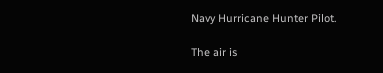Navy Hurricane Hunter Pilot.

The air is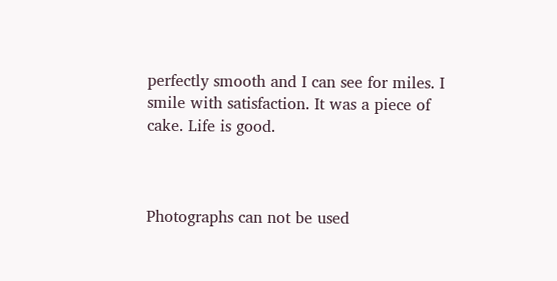perfectly smooth and I can see for miles. I smile with satisfaction. It was a piece of cake. Life is good.



Photographs can not be used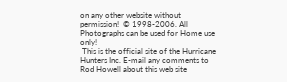on any other website without permission!  © 1998-2006. All Photographs can be used for Home use only!
 This is the official site of the Hurricane Hunters Inc. E-mail any comments to Rod Howell about this web site